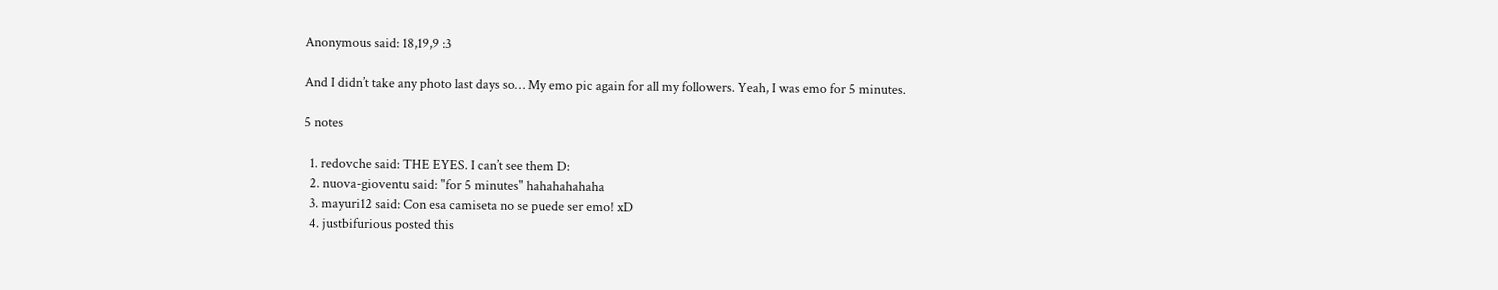Anonymous said: 18,19,9 :3

And I didn’t take any photo last days so… My emo pic again for all my followers. Yeah, I was emo for 5 minutes.

5 notes

  1. redovche said: THE EYES. I can’t see them D:
  2. nuova-gioventu said: "for 5 minutes" hahahahahaha
  3. mayuri12 said: Con esa camiseta no se puede ser emo! xD
  4. justbifurious posted this